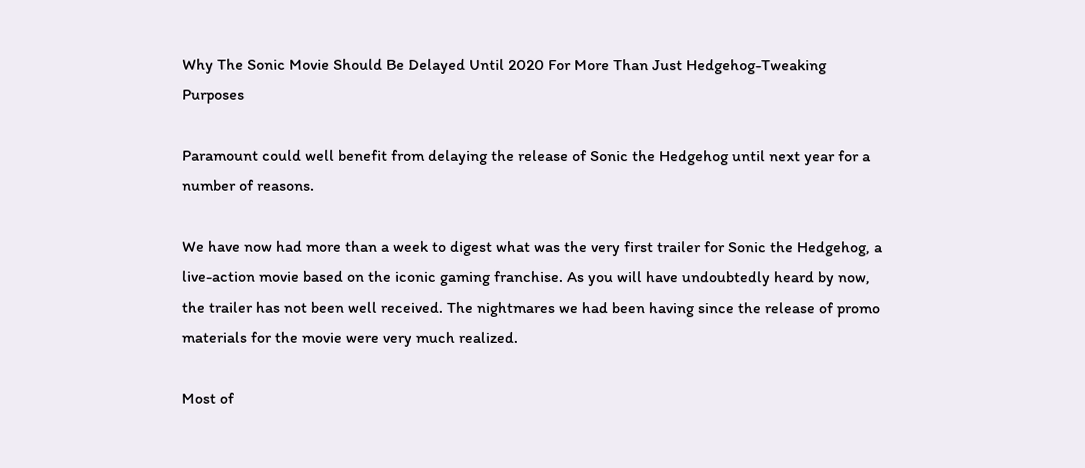Why The Sonic Movie Should Be Delayed Until 2020 For More Than Just Hedgehog-Tweaking Purposes

Paramount could well benefit from delaying the release of Sonic the Hedgehog until next year for a number of reasons.

We have now had more than a week to digest what was the very first trailer for Sonic the Hedgehog, a live-action movie based on the iconic gaming franchise. As you will have undoubtedly heard by now, the trailer has not been well received. The nightmares we had been having since the release of promo materials for the movie were very much realized.

Most of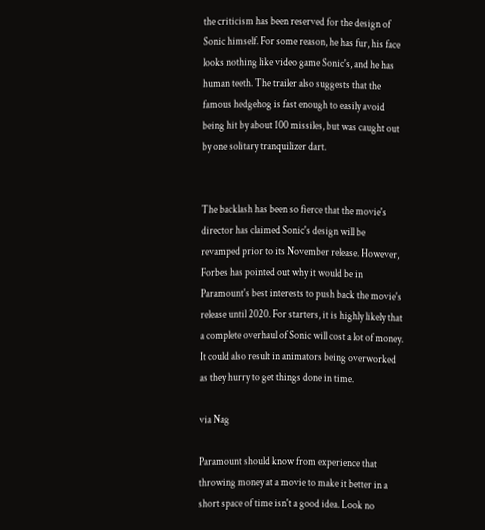the criticism has been reserved for the design of Sonic himself. For some reason, he has fur, his face looks nothing like video game Sonic's, and he has human teeth. The trailer also suggests that the famous hedgehog is fast enough to easily avoid being hit by about 100 missiles, but was caught out by one solitary tranquilizer dart.


The backlash has been so fierce that the movie's director has claimed Sonic's design will be revamped prior to its November release. However, Forbes has pointed out why it would be in Paramount's best interests to push back the movie's release until 2020. For starters, it is highly likely that a complete overhaul of Sonic will cost a lot of money. It could also result in animators being overworked as they hurry to get things done in time.

via Nag

Paramount should know from experience that throwing money at a movie to make it better in a short space of time isn't a good idea. Look no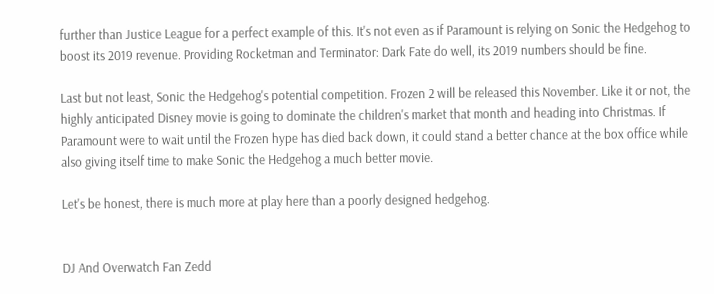further than Justice League for a perfect example of this. It's not even as if Paramount is relying on Sonic the Hedgehog to boost its 2019 revenue. Providing Rocketman and Terminator: Dark Fate do well, its 2019 numbers should be fine.

Last but not least, Sonic the Hedgehog's potential competition. Frozen 2 will be released this November. Like it or not, the highly anticipated Disney movie is going to dominate the children's market that month and heading into Christmas. If Paramount were to wait until the Frozen hype has died back down, it could stand a better chance at the box office while also giving itself time to make Sonic the Hedgehog a much better movie.

Let's be honest, there is much more at play here than a poorly designed hedgehog.


DJ And Overwatch Fan Zedd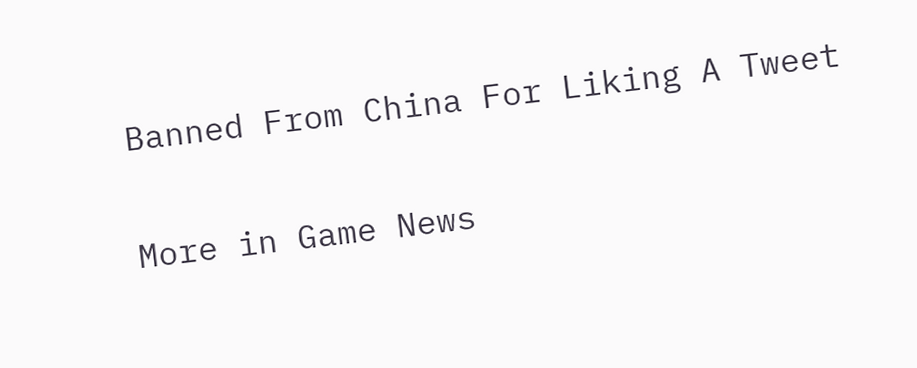Banned From China For Liking A Tweet

More in Game News